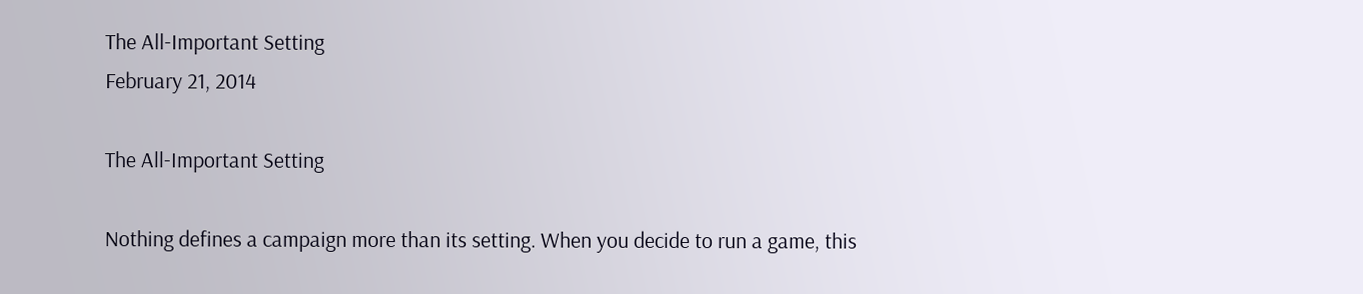The All-Important Setting
February 21, 2014

The All-Important Setting

Nothing defines a campaign more than its setting. When you decide to run a game, this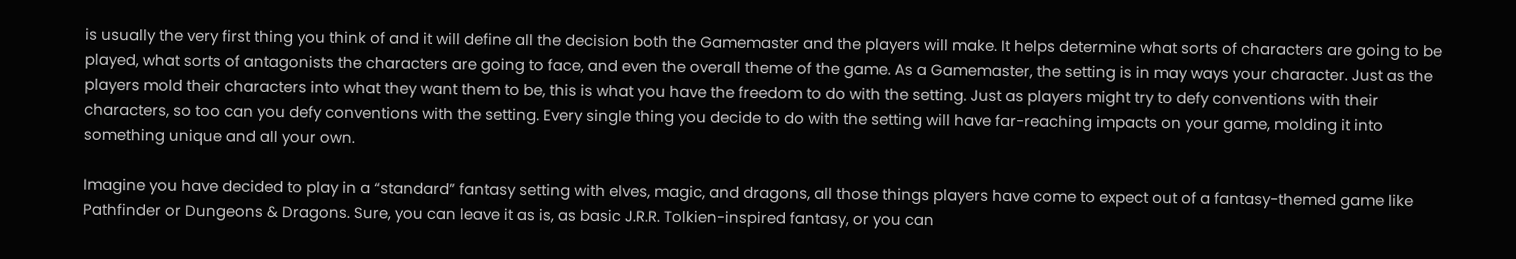is usually the very first thing you think of and it will define all the decision both the Gamemaster and the players will make. It helps determine what sorts of characters are going to be played, what sorts of antagonists the characters are going to face, and even the overall theme of the game. As a Gamemaster, the setting is in may ways your character. Just as the players mold their characters into what they want them to be, this is what you have the freedom to do with the setting. Just as players might try to defy conventions with their characters, so too can you defy conventions with the setting. Every single thing you decide to do with the setting will have far-reaching impacts on your game, molding it into something unique and all your own.

Imagine you have decided to play in a “standard” fantasy setting with elves, magic, and dragons, all those things players have come to expect out of a fantasy-themed game like Pathfinder or Dungeons & Dragons. Sure, you can leave it as is, as basic J.R.R. Tolkien-inspired fantasy, or you can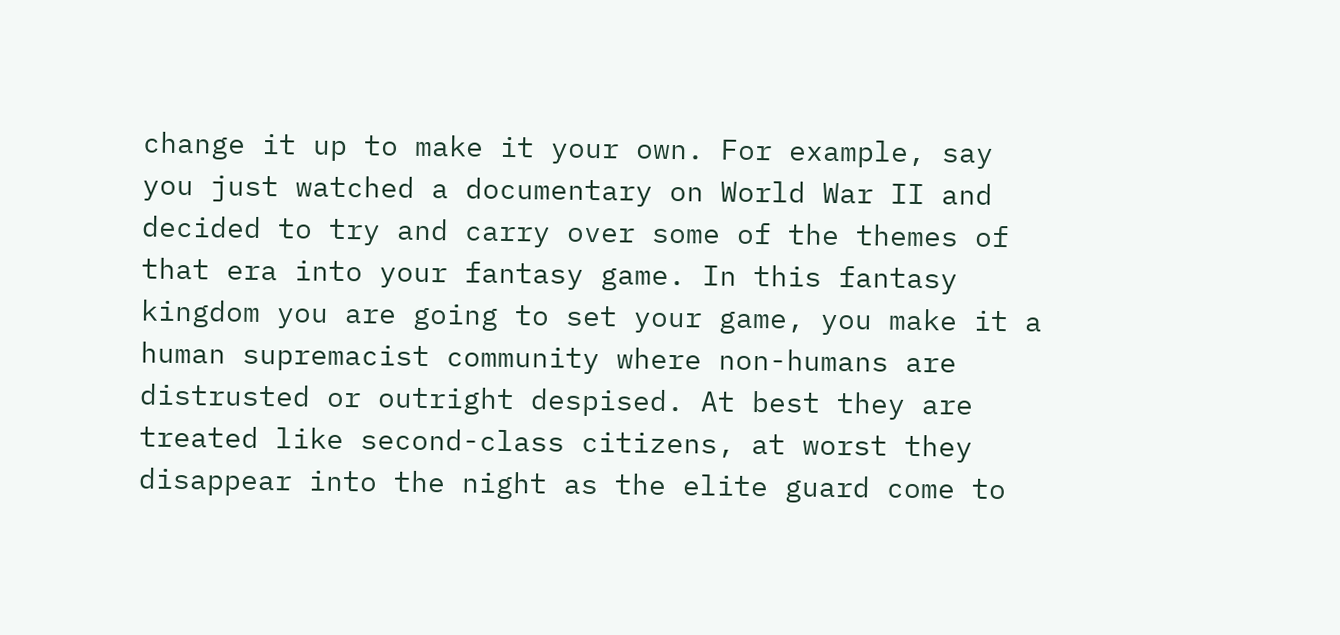change it up to make it your own. For example, say you just watched a documentary on World War II and decided to try and carry over some of the themes of that era into your fantasy game. In this fantasy kingdom you are going to set your game, you make it a human supremacist community where non-humans are distrusted or outright despised. At best they are treated like second-class citizens, at worst they disappear into the night as the elite guard come to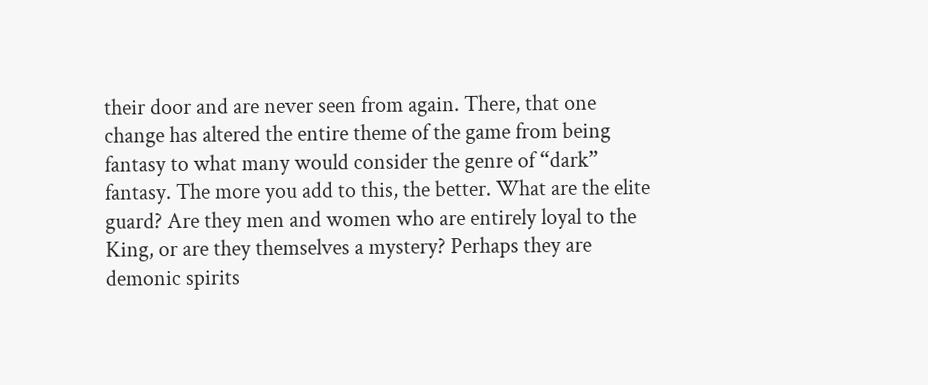their door and are never seen from again. There, that one change has altered the entire theme of the game from being fantasy to what many would consider the genre of “dark” fantasy. The more you add to this, the better. What are the elite guard? Are they men and women who are entirely loyal to the King, or are they themselves a mystery? Perhaps they are demonic spirits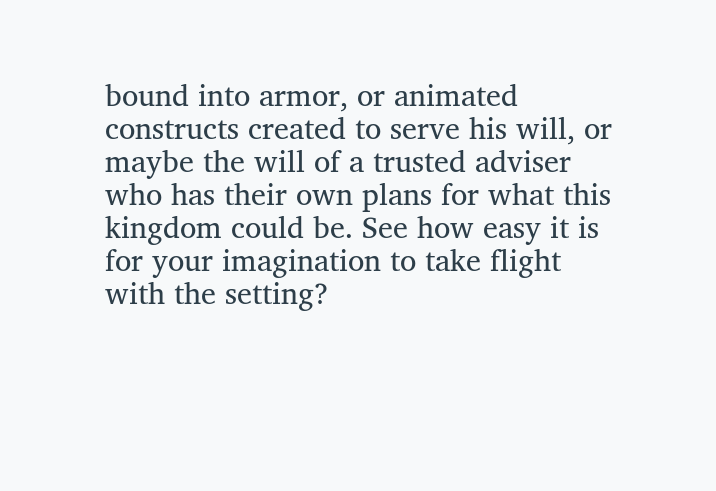bound into armor, or animated constructs created to serve his will, or maybe the will of a trusted adviser who has their own plans for what this kingdom could be. See how easy it is for your imagination to take flight with the setting?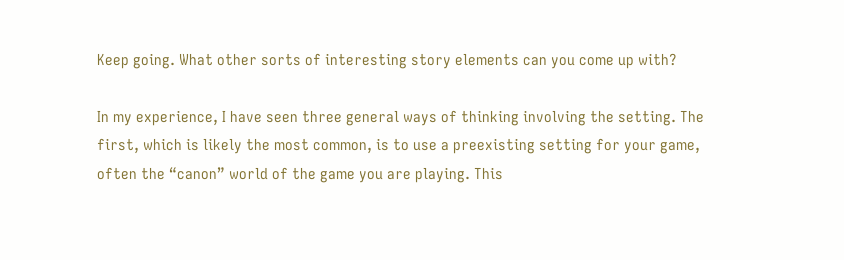Keep going. What other sorts of interesting story elements can you come up with?

In my experience, I have seen three general ways of thinking involving the setting. The first, which is likely the most common, is to use a preexisting setting for your game, often the “canon” world of the game you are playing. This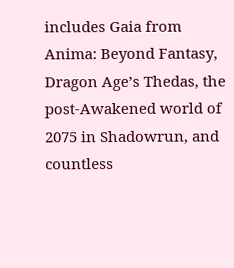includes Gaia from Anima: Beyond Fantasy, Dragon Age’s Thedas, the post-Awakened world of 2075 in Shadowrun, and countless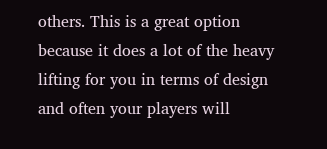others. This is a great option because it does a lot of the heavy lifting for you in terms of design and often your players will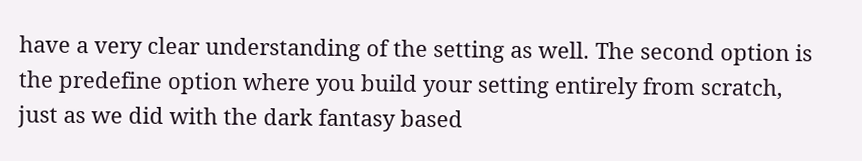have a very clear understanding of the setting as well. The second option is the predefine option where you build your setting entirely from scratch, just as we did with the dark fantasy based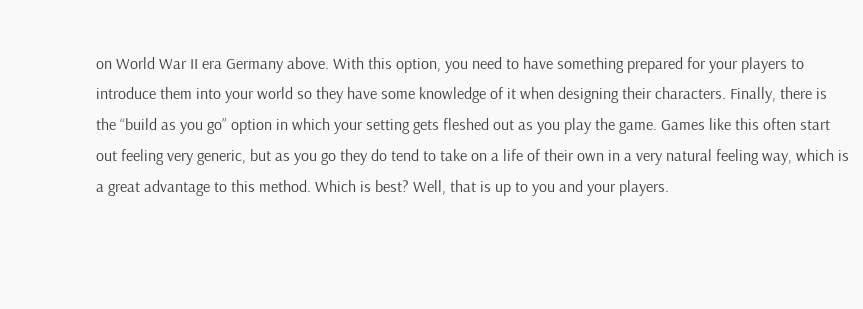on World War II era Germany above. With this option, you need to have something prepared for your players to introduce them into your world so they have some knowledge of it when designing their characters. Finally, there is the “build as you go” option in which your setting gets fleshed out as you play the game. Games like this often start out feeling very generic, but as you go they do tend to take on a life of their own in a very natural feeling way, which is a great advantage to this method. Which is best? Well, that is up to you and your players.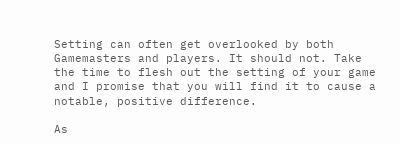Setting can often get overlooked by both Gamemasters and players. It should not. Take the time to flesh out the setting of your game and I promise that you will find it to cause a notable, positive difference.

As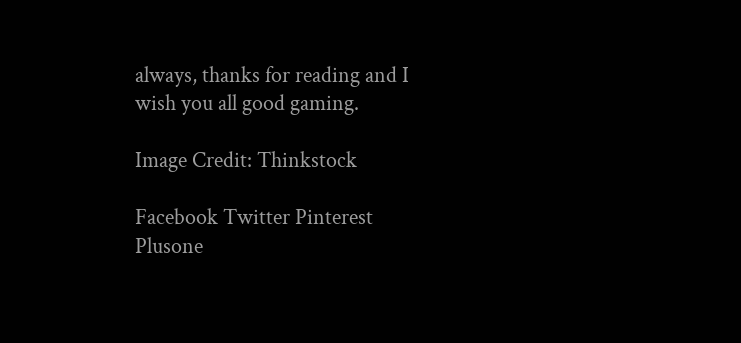always, thanks for reading and I wish you all good gaming.

Image Credit: Thinkstock

Facebook Twitter Pinterest Plusone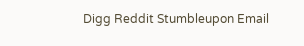Digg Reddit Stumbleupon Email